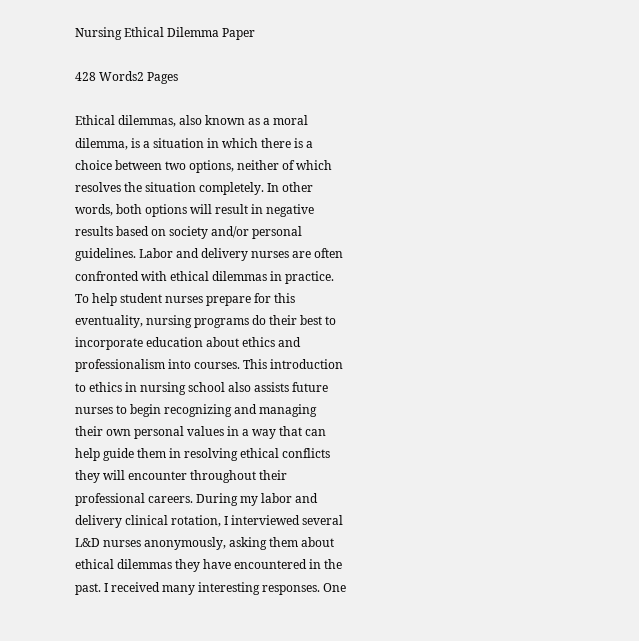Nursing Ethical Dilemma Paper

428 Words2 Pages

Ethical dilemmas, also known as a moral dilemma, is a situation in which there is a choice between two options, neither of which resolves the situation completely. In other words, both options will result in negative results based on society and/or personal guidelines. Labor and delivery nurses are often confronted with ethical dilemmas in practice. To help student nurses prepare for this eventuality, nursing programs do their best to incorporate education about ethics and professionalism into courses. This introduction to ethics in nursing school also assists future nurses to begin recognizing and managing their own personal values in a way that can help guide them in resolving ethical conflicts they will encounter throughout their professional careers. During my labor and delivery clinical rotation, I interviewed several L&D nurses anonymously, asking them about ethical dilemmas they have encountered in the past. I received many interesting responses. One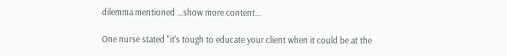dilemma mentioned …show more content…

One nurse stated "it's tough to educate your client when it could be at the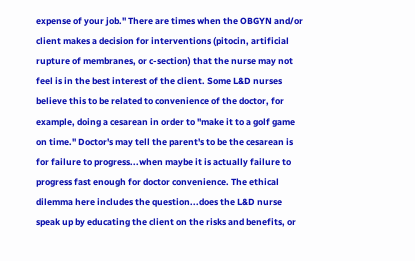expense of your job." There are times when the OBGYN and/or client makes a decision for interventions (pitocin, artificial rupture of membranes, or c-section) that the nurse may not feel is in the best interest of the client. Some L&D nurses believe this to be related to convenience of the doctor, for example, doing a cesarean in order to "make it to a golf game on time." Doctor's may tell the parent's to be the cesarean is for failure to progress...when maybe it is actually failure to progress fast enough for doctor convenience. The ethical dilemma here includes the question...does the L&D nurse speak up by educating the client on the risks and benefits, or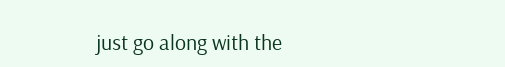just go along with the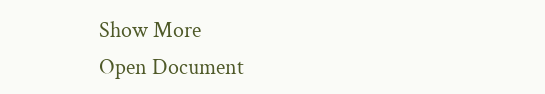Show More
Open Document